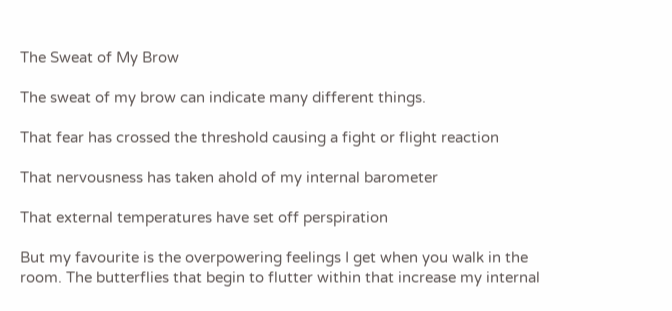The Sweat of My Brow

The sweat of my brow can indicate many different things.

That fear has crossed the threshold causing a fight or flight reaction

That nervousness has taken ahold of my internal barometer

That external temperatures have set off perspiration

But my favourite is the overpowering feelings I get when you walk in the room. The butterflies that begin to flutter within that increase my internal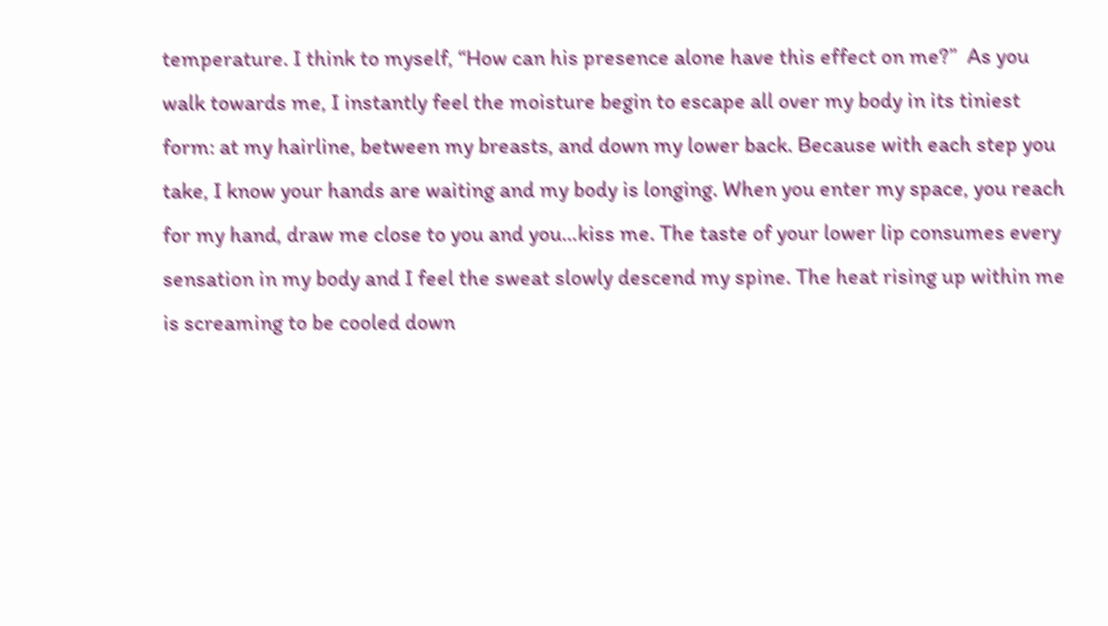temperature. I think to myself, “How can his presence alone have this effect on me?”  As you walk towards me, I instantly feel the moisture begin to escape all over my body in its tiniest form: at my hairline, between my breasts, and down my lower back. Because with each step you take, I know your hands are waiting and my body is longing. When you enter my space, you reach for my hand, draw me close to you and you…kiss me. The taste of your lower lip consumes every sensation in my body and I feel the sweat slowly descend my spine. The heat rising up within me is screaming to be cooled down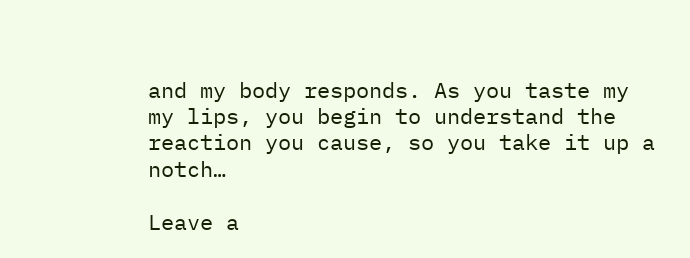and my body responds. As you taste my my lips, you begin to understand the reaction you cause, so you take it up a notch…

Leave a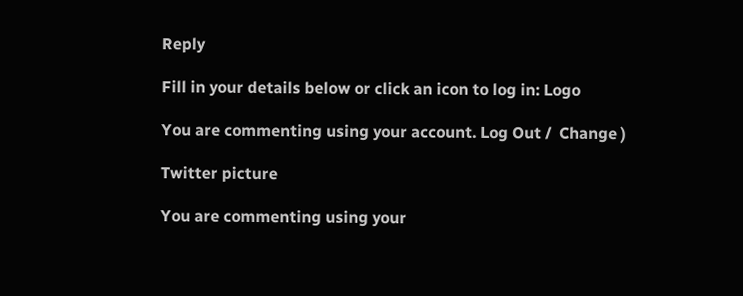Reply

Fill in your details below or click an icon to log in: Logo

You are commenting using your account. Log Out /  Change )

Twitter picture

You are commenting using your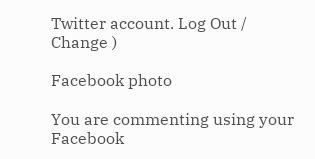Twitter account. Log Out /  Change )

Facebook photo

You are commenting using your Facebook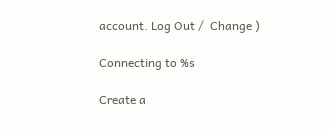account. Log Out /  Change )

Connecting to %s

Create a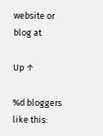website or blog at

Up ↑

%d bloggers like this: